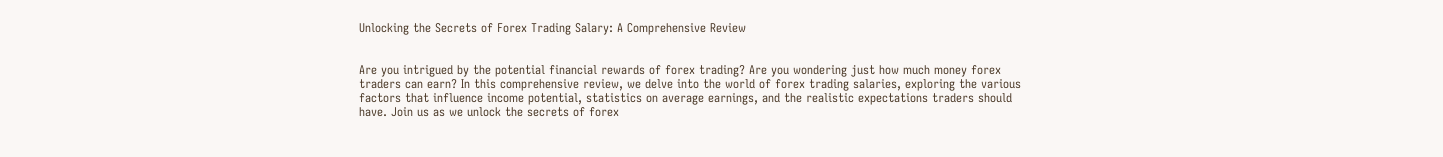Unlocking the Secrets of Forex Trading Salary: A Comprehensive Review


Are you intrigued by the potential financial rewards of forex trading? Are you wondering just how much money forex traders can earn? In this comprehensive review, we delve into the world of forex trading salaries, exploring the various factors that influence income potential, statistics on average earnings, and the realistic expectations traders should have. Join us as we unlock the secrets of forex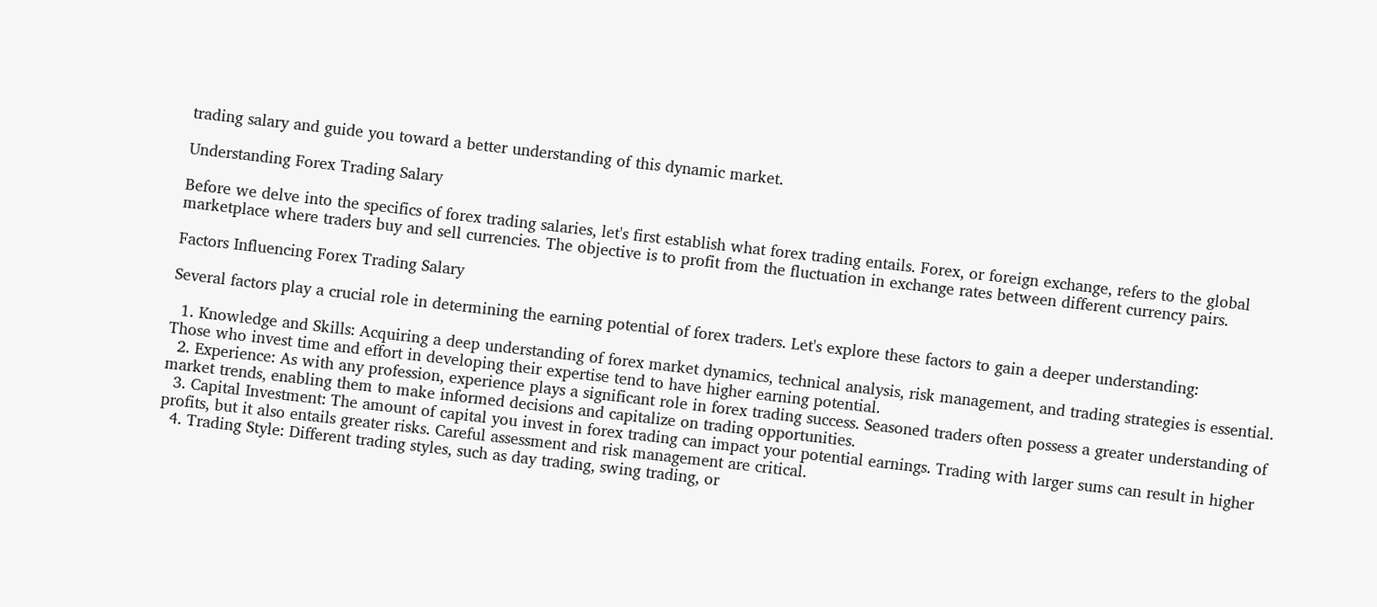trading salary and guide you toward a better understanding of this dynamic market.

Understanding Forex Trading Salary

Before we delve into the specifics of forex trading salaries, let's first establish what forex trading entails. Forex, or foreign exchange, refers to the global marketplace where traders buy and sell currencies. The objective is to profit from the fluctuation in exchange rates between different currency pairs.

Factors Influencing Forex Trading Salary

Several factors play a crucial role in determining the earning potential of forex traders. Let's explore these factors to gain a deeper understanding:

  1. Knowledge and Skills: Acquiring a deep understanding of forex market dynamics, technical analysis, risk management, and trading strategies is essential. Those who invest time and effort in developing their expertise tend to have higher earning potential.
  2. Experience: As with any profession, experience plays a significant role in forex trading success. Seasoned traders often possess a greater understanding of market trends, enabling them to make informed decisions and capitalize on trading opportunities.
  3. Capital Investment: The amount of capital you invest in forex trading can impact your potential earnings. Trading with larger sums can result in higher profits, but it also entails greater risks. Careful assessment and risk management are critical.
  4. Trading Style: Different trading styles, such as day trading, swing trading, or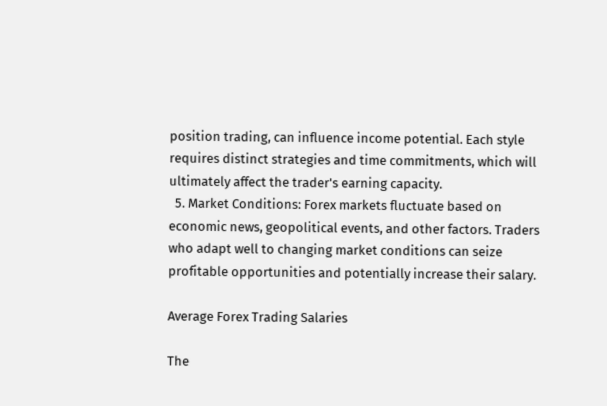position trading, can influence income potential. Each style requires distinct strategies and time commitments, which will ultimately affect the trader's earning capacity.
  5. Market Conditions: Forex markets fluctuate based on economic news, geopolitical events, and other factors. Traders who adapt well to changing market conditions can seize profitable opportunities and potentially increase their salary.

Average Forex Trading Salaries

The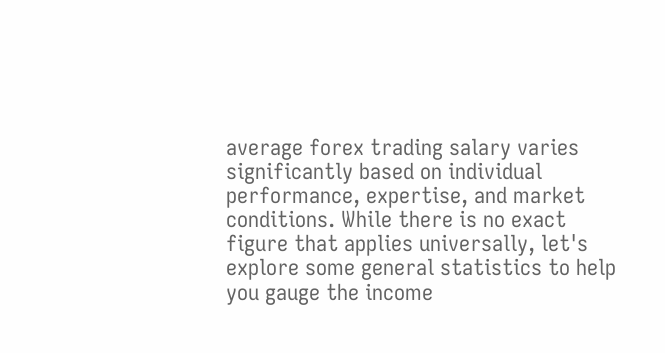average forex trading salary varies significantly based on individual performance, expertise, and market conditions. While there is no exact figure that applies universally, let's explore some general statistics to help you gauge the income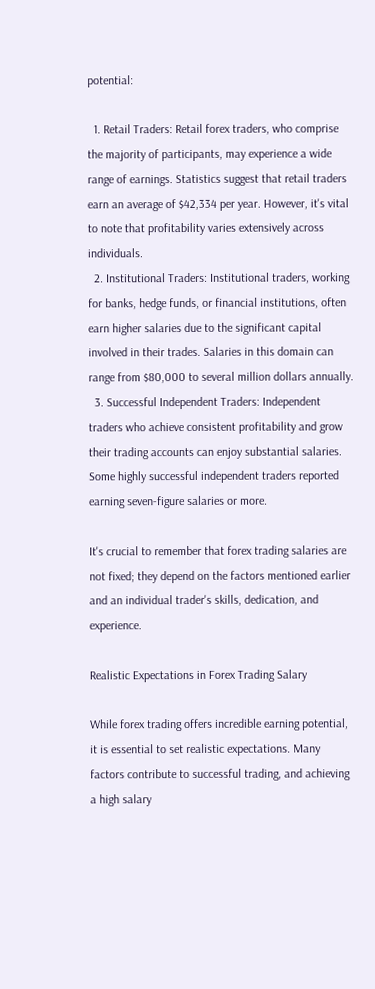potential:

  1. Retail Traders: Retail forex traders, who comprise the majority of participants, may experience a wide range of earnings. Statistics suggest that retail traders earn an average of $42,334 per year. However, it's vital to note that profitability varies extensively across individuals.
  2. Institutional Traders: Institutional traders, working for banks, hedge funds, or financial institutions, often earn higher salaries due to the significant capital involved in their trades. Salaries in this domain can range from $80,000 to several million dollars annually.
  3. Successful Independent Traders: Independent traders who achieve consistent profitability and grow their trading accounts can enjoy substantial salaries. Some highly successful independent traders reported earning seven-figure salaries or more.

It's crucial to remember that forex trading salaries are not fixed; they depend on the factors mentioned earlier and an individual trader's skills, dedication, and experience.

Realistic Expectations in Forex Trading Salary

While forex trading offers incredible earning potential, it is essential to set realistic expectations. Many factors contribute to successful trading, and achieving a high salary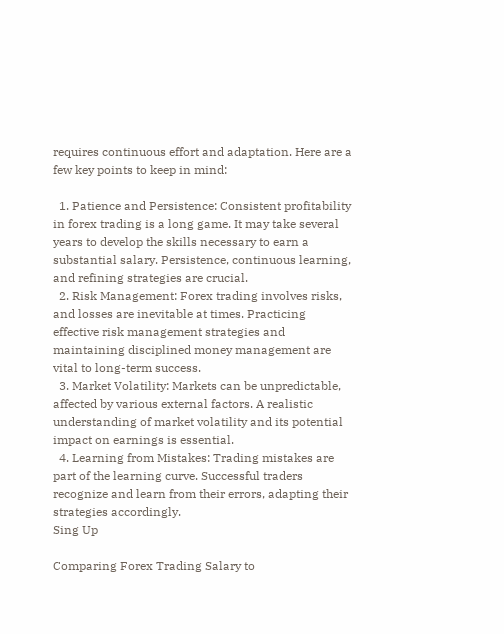requires continuous effort and adaptation. Here are a few key points to keep in mind:

  1. Patience and Persistence: Consistent profitability in forex trading is a long game. It may take several years to develop the skills necessary to earn a substantial salary. Persistence, continuous learning, and refining strategies are crucial.
  2. Risk Management: Forex trading involves risks, and losses are inevitable at times. Practicing effective risk management strategies and maintaining disciplined money management are vital to long-term success.
  3. Market Volatility: Markets can be unpredictable, affected by various external factors. A realistic understanding of market volatility and its potential impact on earnings is essential.
  4. Learning from Mistakes: Trading mistakes are part of the learning curve. Successful traders recognize and learn from their errors, adapting their strategies accordingly.
Sing Up

Comparing Forex Trading Salary to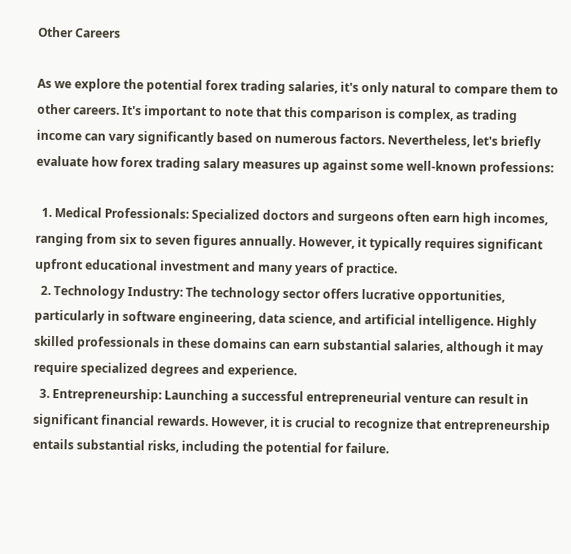Other Careers

As we explore the potential forex trading salaries, it's only natural to compare them to other careers. It's important to note that this comparison is complex, as trading income can vary significantly based on numerous factors. Nevertheless, let's briefly evaluate how forex trading salary measures up against some well-known professions:

  1. Medical Professionals: Specialized doctors and surgeons often earn high incomes, ranging from six to seven figures annually. However, it typically requires significant upfront educational investment and many years of practice.
  2. Technology Industry: The technology sector offers lucrative opportunities, particularly in software engineering, data science, and artificial intelligence. Highly skilled professionals in these domains can earn substantial salaries, although it may require specialized degrees and experience.
  3. Entrepreneurship: Launching a successful entrepreneurial venture can result in significant financial rewards. However, it is crucial to recognize that entrepreneurship entails substantial risks, including the potential for failure.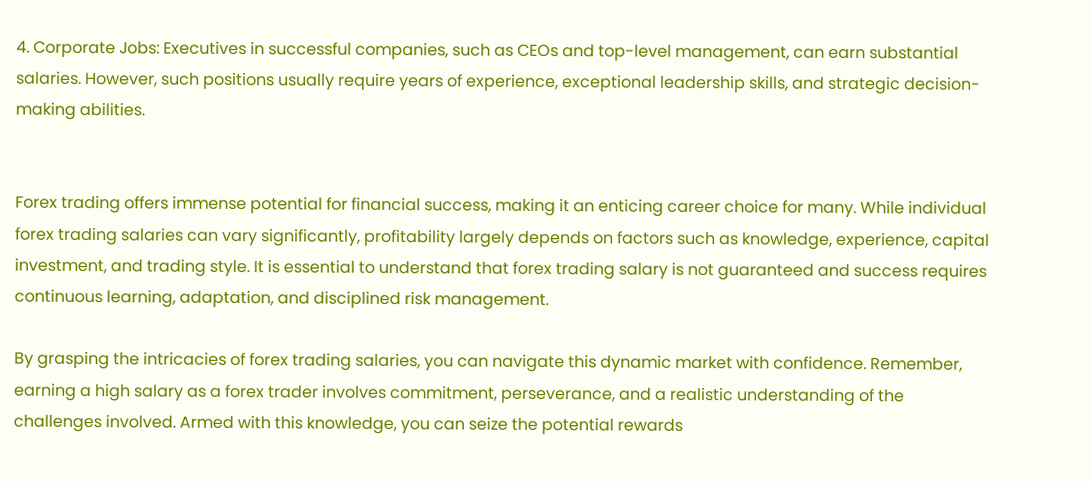4. Corporate Jobs: Executives in successful companies, such as CEOs and top-level management, can earn substantial salaries. However, such positions usually require years of experience, exceptional leadership skills, and strategic decision-making abilities.


Forex trading offers immense potential for financial success, making it an enticing career choice for many. While individual forex trading salaries can vary significantly, profitability largely depends on factors such as knowledge, experience, capital investment, and trading style. It is essential to understand that forex trading salary is not guaranteed and success requires continuous learning, adaptation, and disciplined risk management.

By grasping the intricacies of forex trading salaries, you can navigate this dynamic market with confidence. Remember, earning a high salary as a forex trader involves commitment, perseverance, and a realistic understanding of the challenges involved. Armed with this knowledge, you can seize the potential rewards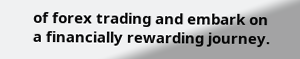of forex trading and embark on a financially rewarding journey.